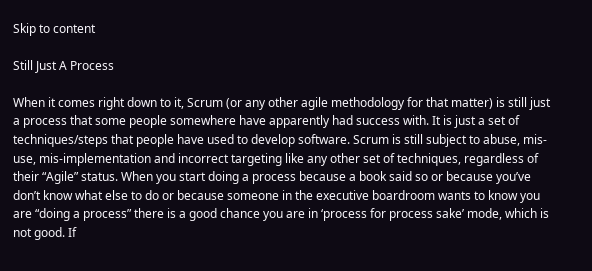Skip to content

Still Just A Process

When it comes right down to it, Scrum (or any other agile methodology for that matter) is still just a process that some people somewhere have apparently had success with. It is just a set of techniques/steps that people have used to develop software. Scrum is still subject to abuse, mis-use, mis-implementation and incorrect targeting like any other set of techniques, regardless of their “Agile” status. When you start doing a process because a book said so or because you’ve don’t know what else to do or because someone in the executive boardroom wants to know you are “doing a process” there is a good chance you are in ‘process for process sake’ mode, which is not good. If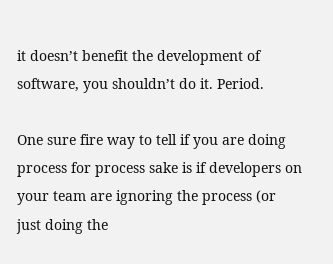it doesn’t benefit the development of software, you shouldn’t do it. Period.

One sure fire way to tell if you are doing process for process sake is if developers on your team are ignoring the process (or just doing the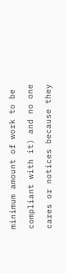minimum amount of work to be compliant with it) and no one cares or notices because they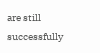are still successfully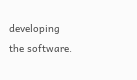developing the software.